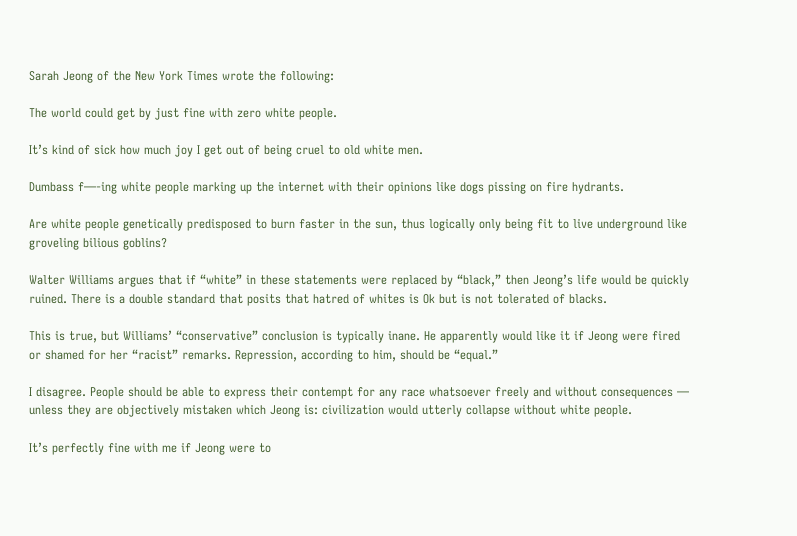Sarah Jeong of the New York Times wrote the following:

The world could get by just fine with zero white people.

It’s kind of sick how much joy I get out of being cruel to old white men.

Dumbass f—-ing white people marking up the internet with their opinions like dogs pissing on fire hydrants.

Are white people genetically predisposed to burn faster in the sun, thus logically only being fit to live underground like groveling bilious goblins?

Walter Williams argues that if “white” in these statements were replaced by “black,” then Jeong’s life would be quickly ruined. There is a double standard that posits that hatred of whites is Ok but is not tolerated of blacks.

This is true, but Williams’ “conservative” conclusion is typically inane. He apparently would like it if Jeong were fired or shamed for her “racist” remarks. Repression, according to him, should be “equal.”

I disagree. People should be able to express their contempt for any race whatsoever freely and without consequences — unless they are objectively mistaken which Jeong is: civilization would utterly collapse without white people.

It’s perfectly fine with me if Jeong were to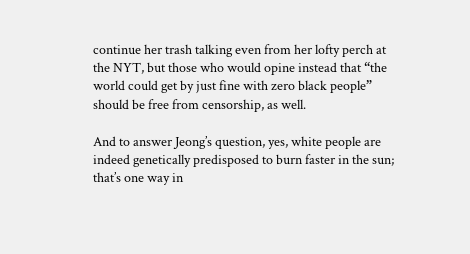continue her trash talking even from her lofty perch at the NYT, but those who would opine instead that “the world could get by just fine with zero black people” should be free from censorship, as well.

And to answer Jeong’s question, yes, white people are indeed genetically predisposed to burn faster in the sun; that’s one way in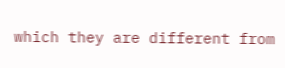which they are different from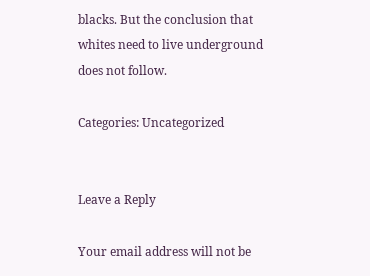blacks. But the conclusion that whites need to live underground does not follow.

Categories: Uncategorized


Leave a Reply

Your email address will not be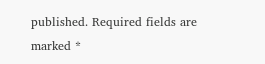published. Required fields are marked *